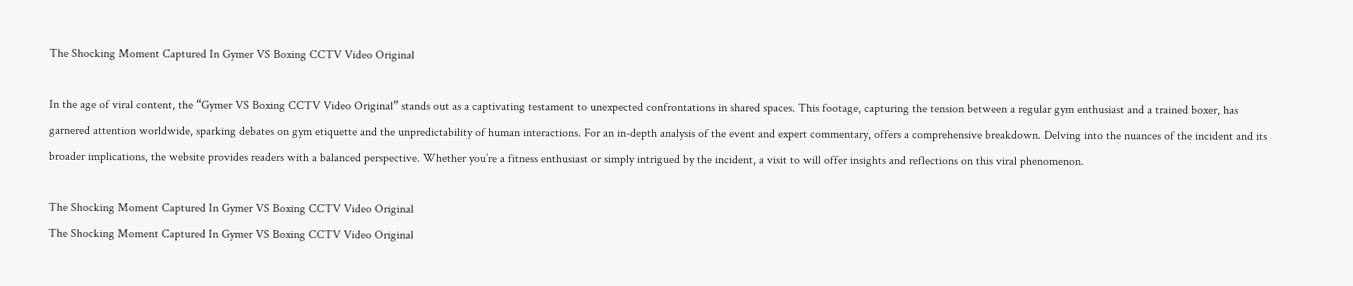The Shocking Moment Captured In Gymer VS Boxing CCTV Video Original

In the age of viral content, the “Gymer VS Boxing CCTV Video Original” stands out as a captivating testament to unexpected confrontations in shared spaces. This footage, capturing the tension between a regular gym enthusiast and a trained boxer, has garnered attention worldwide, sparking debates on gym etiquette and the unpredictability of human interactions. For an in-depth analysis of the event and expert commentary, offers a comprehensive breakdown. Delving into the nuances of the incident and its broader implications, the website provides readers with a balanced perspective. Whether you’re a fitness enthusiast or simply intrigued by the incident, a visit to will offer insights and reflections on this viral phenomenon.

The Shocking Moment Captured In Gymer VS Boxing CCTV Video Original
The Shocking Moment Captured In Gymer VS Boxing CCTV Video Original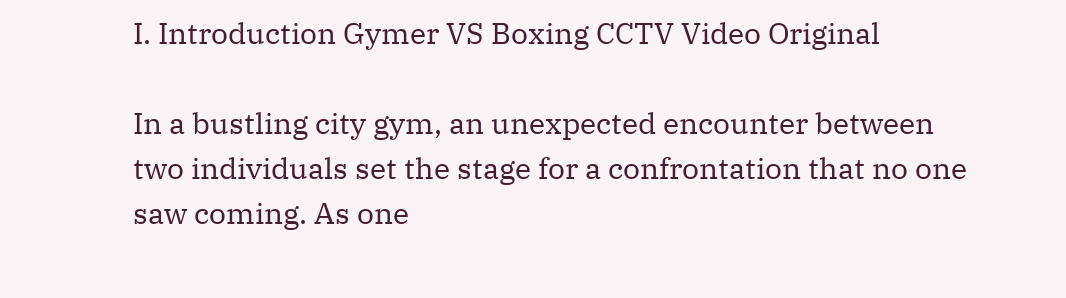I. Introduction Gymer VS Boxing CCTV Video Original

In a bustling city gym, an unexpected encounter between two individuals set the stage for a confrontation that no one saw coming. As one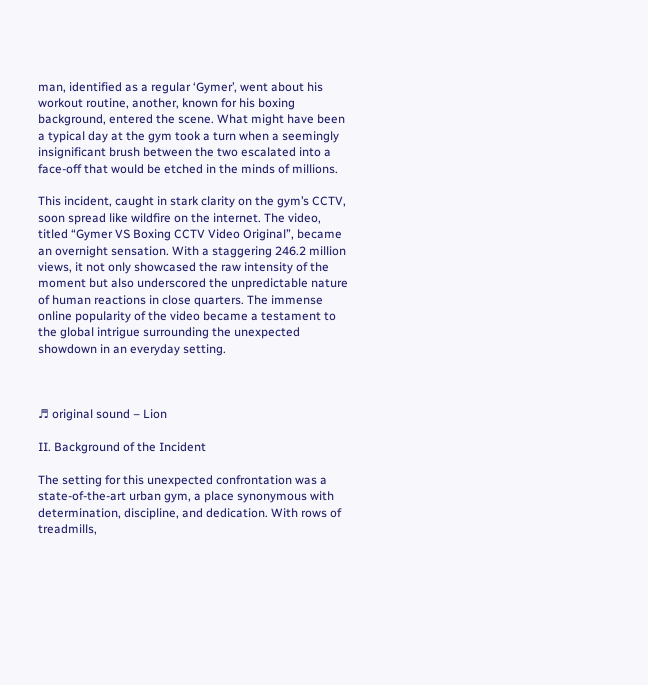man, identified as a regular ‘Gymer’, went about his workout routine, another, known for his boxing background, entered the scene. What might have been a typical day at the gym took a turn when a seemingly insignificant brush between the two escalated into a face-off that would be etched in the minds of millions.

This incident, caught in stark clarity on the gym’s CCTV, soon spread like wildfire on the internet. The video, titled “Gymer VS Boxing CCTV Video Original”, became an overnight sensation. With a staggering 246.2 million views, it not only showcased the raw intensity of the moment but also underscored the unpredictable nature of human reactions in close quarters. The immense online popularity of the video became a testament to the global intrigue surrounding the unexpected showdown in an everyday setting.



♬ original sound – Lion

II. Background of the Incident

The setting for this unexpected confrontation was a state-of-the-art urban gym, a place synonymous with determination, discipline, and dedication. With rows of treadmills,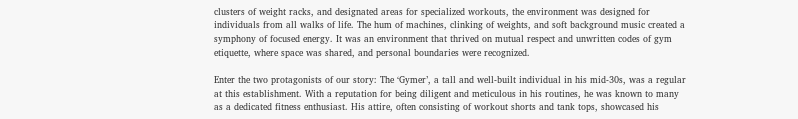clusters of weight racks, and designated areas for specialized workouts, the environment was designed for individuals from all walks of life. The hum of machines, clinking of weights, and soft background music created a symphony of focused energy. It was an environment that thrived on mutual respect and unwritten codes of gym etiquette, where space was shared, and personal boundaries were recognized.

Enter the two protagonists of our story: The ‘Gymer’, a tall and well-built individual in his mid-30s, was a regular at this establishment. With a reputation for being diligent and meticulous in his routines, he was known to many as a dedicated fitness enthusiast. His attire, often consisting of workout shorts and tank tops, showcased his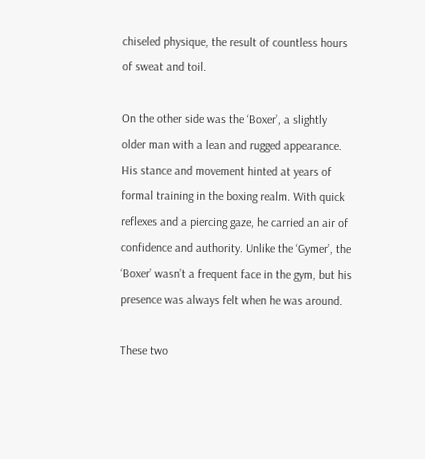chiseled physique, the result of countless hours of sweat and toil.

On the other side was the ‘Boxer’, a slightly older man with a lean and rugged appearance. His stance and movement hinted at years of formal training in the boxing realm. With quick reflexes and a piercing gaze, he carried an air of confidence and authority. Unlike the ‘Gymer’, the ‘Boxer’ wasn’t a frequent face in the gym, but his presence was always felt when he was around.

These two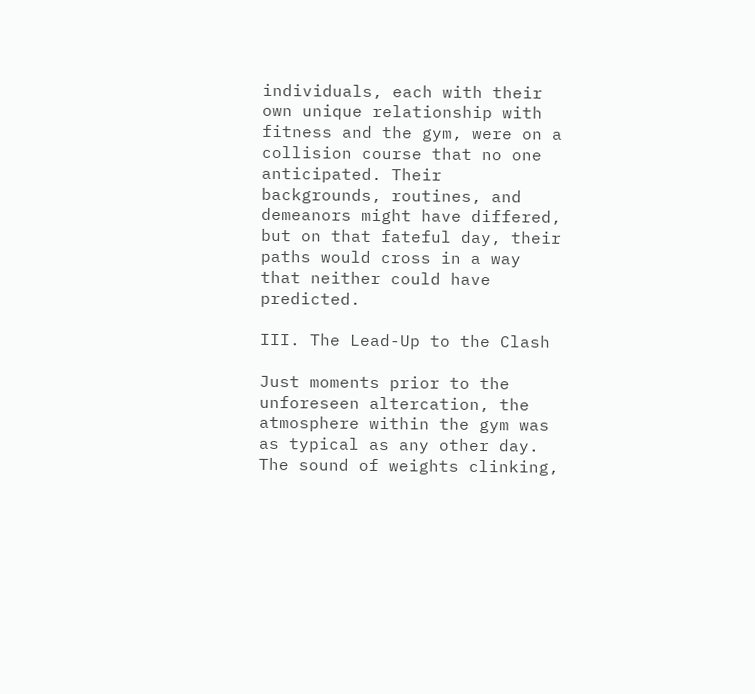individuals, each with their own unique relationship with fitness and the gym, were on a collision course that no one anticipated. Their backgrounds, routines, and demeanors might have differed, but on that fateful day, their paths would cross in a way that neither could have predicted.

III. The Lead-Up to the Clash

Just moments prior to the unforeseen altercation, the atmosphere within the gym was as typical as any other day. The sound of weights clinking,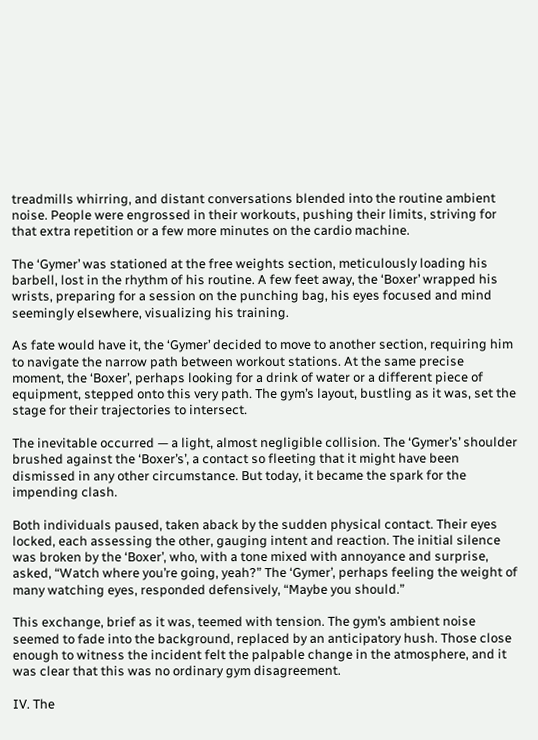treadmills whirring, and distant conversations blended into the routine ambient noise. People were engrossed in their workouts, pushing their limits, striving for that extra repetition or a few more minutes on the cardio machine.

The ‘Gymer’ was stationed at the free weights section, meticulously loading his barbell, lost in the rhythm of his routine. A few feet away, the ‘Boxer’ wrapped his wrists, preparing for a session on the punching bag, his eyes focused and mind seemingly elsewhere, visualizing his training.

As fate would have it, the ‘Gymer’ decided to move to another section, requiring him to navigate the narrow path between workout stations. At the same precise moment, the ‘Boxer’, perhaps looking for a drink of water or a different piece of equipment, stepped onto this very path. The gym’s layout, bustling as it was, set the stage for their trajectories to intersect.

The inevitable occurred — a light, almost negligible collision. The ‘Gymer’s’ shoulder brushed against the ‘Boxer’s’, a contact so fleeting that it might have been dismissed in any other circumstance. But today, it became the spark for the impending clash.

Both individuals paused, taken aback by the sudden physical contact. Their eyes locked, each assessing the other, gauging intent and reaction. The initial silence was broken by the ‘Boxer’, who, with a tone mixed with annoyance and surprise, asked, “Watch where you’re going, yeah?” The ‘Gymer’, perhaps feeling the weight of many watching eyes, responded defensively, “Maybe you should.”

This exchange, brief as it was, teemed with tension. The gym’s ambient noise seemed to fade into the background, replaced by an anticipatory hush. Those close enough to witness the incident felt the palpable change in the atmosphere, and it was clear that this was no ordinary gym disagreement.

IV. The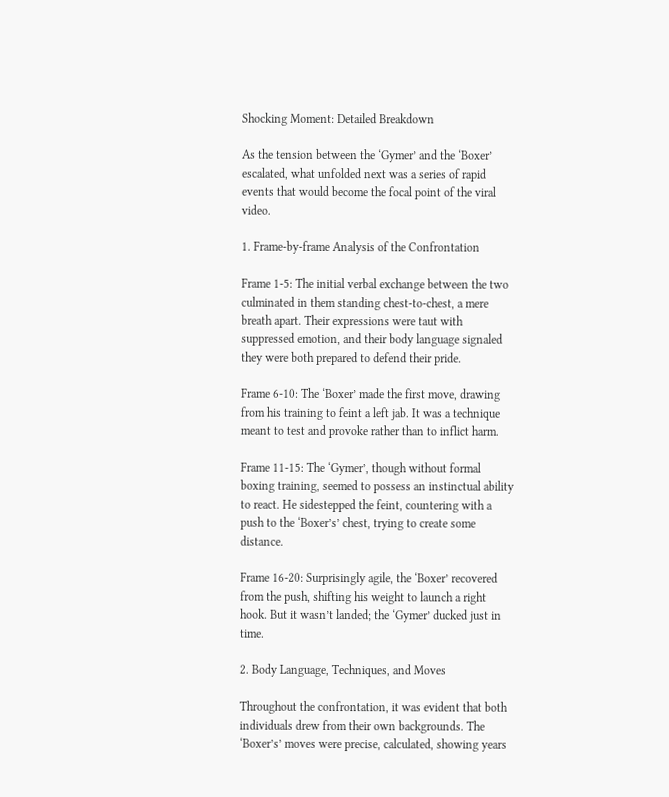Shocking Moment: Detailed Breakdown

As the tension between the ‘Gymer’ and the ‘Boxer’ escalated, what unfolded next was a series of rapid events that would become the focal point of the viral video.

1. Frame-by-frame Analysis of the Confrontation

Frame 1-5: The initial verbal exchange between the two culminated in them standing chest-to-chest, a mere breath apart. Their expressions were taut with suppressed emotion, and their body language signaled they were both prepared to defend their pride.

Frame 6-10: The ‘Boxer’ made the first move, drawing from his training to feint a left jab. It was a technique meant to test and provoke rather than to inflict harm.

Frame 11-15: The ‘Gymer’, though without formal boxing training, seemed to possess an instinctual ability to react. He sidestepped the feint, countering with a push to the ‘Boxer’s’ chest, trying to create some distance.

Frame 16-20: Surprisingly agile, the ‘Boxer’ recovered from the push, shifting his weight to launch a right hook. But it wasn’t landed; the ‘Gymer’ ducked just in time.

2. Body Language, Techniques, and Moves

Throughout the confrontation, it was evident that both individuals drew from their own backgrounds. The ‘Boxer’s’ moves were precise, calculated, showing years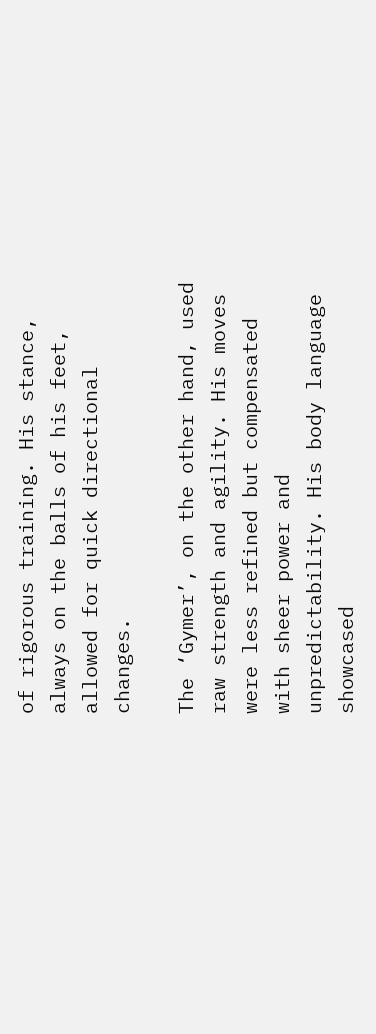of rigorous training. His stance, always on the balls of his feet, allowed for quick directional changes.

The ‘Gymer’, on the other hand, used raw strength and agility. His moves were less refined but compensated with sheer power and unpredictability. His body language showcased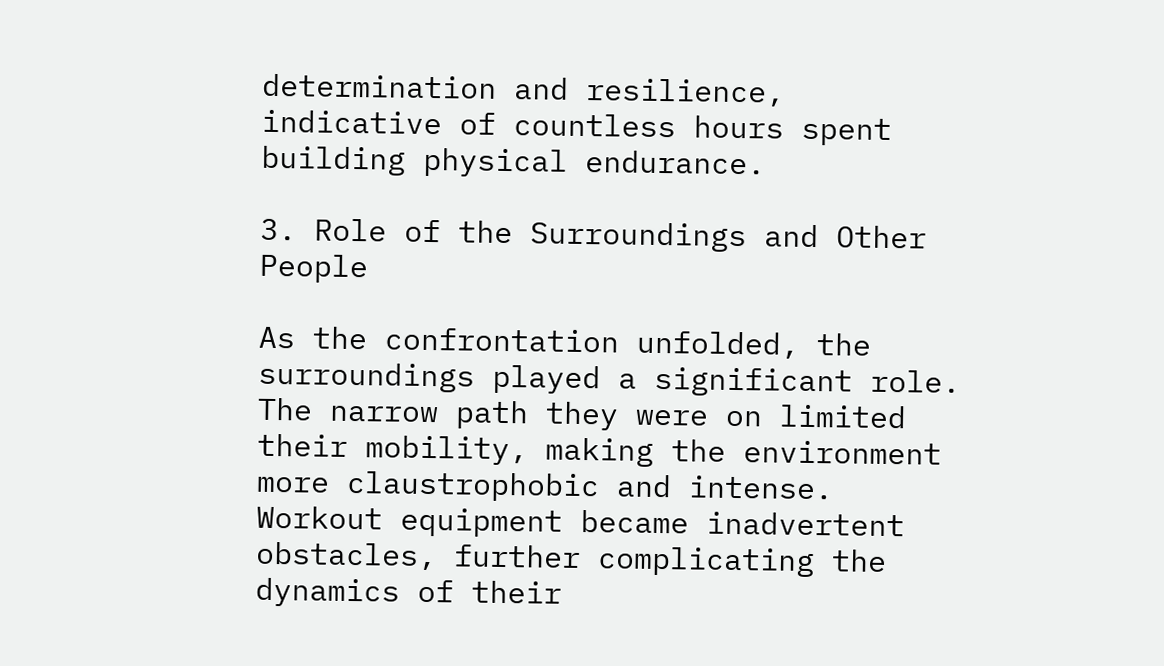determination and resilience, indicative of countless hours spent building physical endurance.

3. Role of the Surroundings and Other People

As the confrontation unfolded, the surroundings played a significant role. The narrow path they were on limited their mobility, making the environment more claustrophobic and intense. Workout equipment became inadvertent obstacles, further complicating the dynamics of their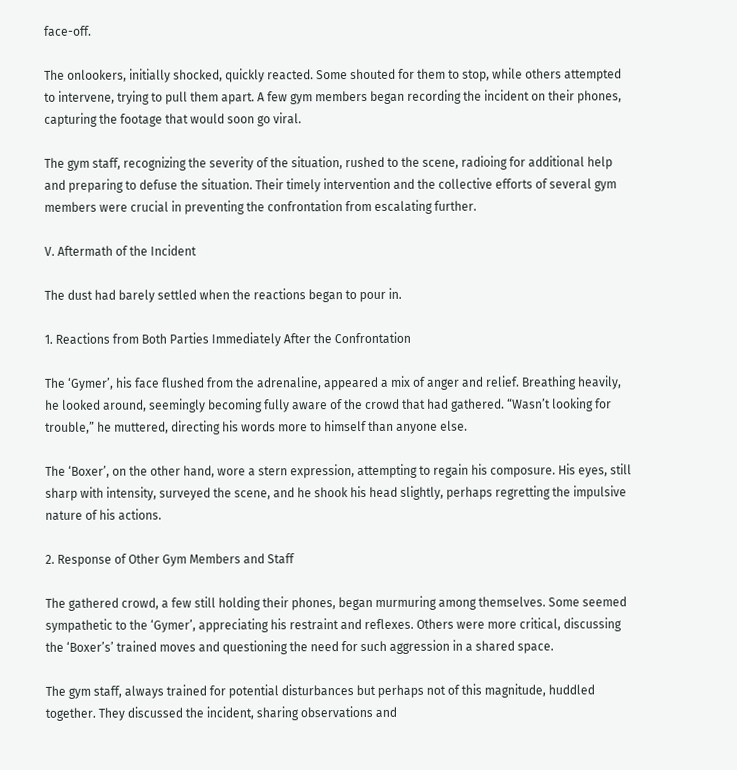face-off.

The onlookers, initially shocked, quickly reacted. Some shouted for them to stop, while others attempted to intervene, trying to pull them apart. A few gym members began recording the incident on their phones, capturing the footage that would soon go viral.

The gym staff, recognizing the severity of the situation, rushed to the scene, radioing for additional help and preparing to defuse the situation. Their timely intervention and the collective efforts of several gym members were crucial in preventing the confrontation from escalating further.

V. Aftermath of the Incident

The dust had barely settled when the reactions began to pour in.

1. Reactions from Both Parties Immediately After the Confrontation

The ‘Gymer’, his face flushed from the adrenaline, appeared a mix of anger and relief. Breathing heavily, he looked around, seemingly becoming fully aware of the crowd that had gathered. “Wasn’t looking for trouble,” he muttered, directing his words more to himself than anyone else.

The ‘Boxer’, on the other hand, wore a stern expression, attempting to regain his composure. His eyes, still sharp with intensity, surveyed the scene, and he shook his head slightly, perhaps regretting the impulsive nature of his actions.

2. Response of Other Gym Members and Staff

The gathered crowd, a few still holding their phones, began murmuring among themselves. Some seemed sympathetic to the ‘Gymer’, appreciating his restraint and reflexes. Others were more critical, discussing the ‘Boxer’s’ trained moves and questioning the need for such aggression in a shared space.

The gym staff, always trained for potential disturbances but perhaps not of this magnitude, huddled together. They discussed the incident, sharing observations and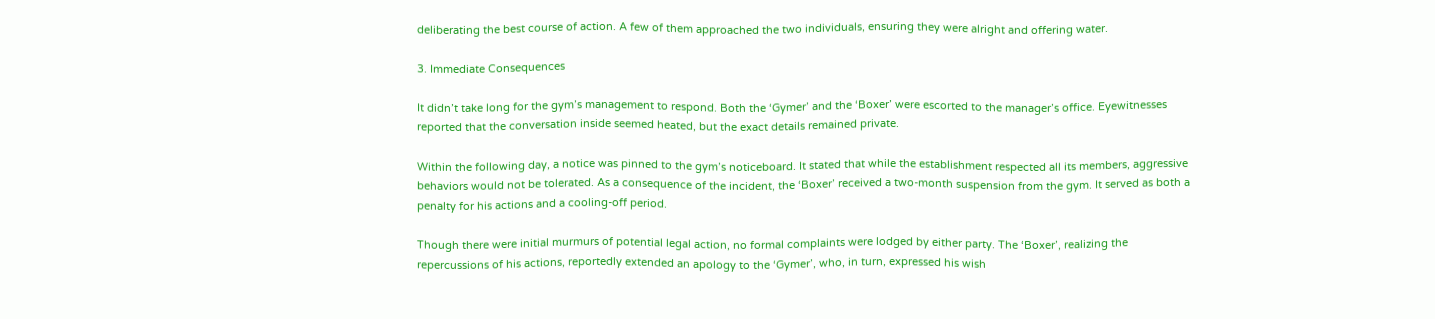deliberating the best course of action. A few of them approached the two individuals, ensuring they were alright and offering water.

3. Immediate Consequences

It didn’t take long for the gym’s management to respond. Both the ‘Gymer’ and the ‘Boxer’ were escorted to the manager’s office. Eyewitnesses reported that the conversation inside seemed heated, but the exact details remained private.

Within the following day, a notice was pinned to the gym’s noticeboard. It stated that while the establishment respected all its members, aggressive behaviors would not be tolerated. As a consequence of the incident, the ‘Boxer’ received a two-month suspension from the gym. It served as both a penalty for his actions and a cooling-off period.

Though there were initial murmurs of potential legal action, no formal complaints were lodged by either party. The ‘Boxer’, realizing the repercussions of his actions, reportedly extended an apology to the ‘Gymer’, who, in turn, expressed his wish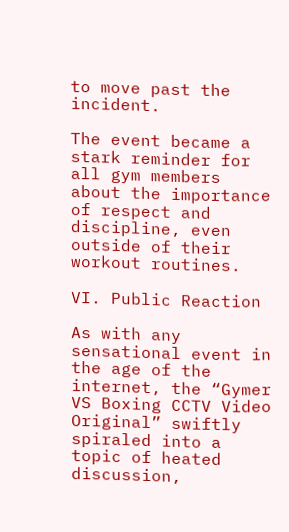to move past the incident.

The event became a stark reminder for all gym members about the importance of respect and discipline, even outside of their workout routines.

VI. Public Reaction

As with any sensational event in the age of the internet, the “Gymer VS Boxing CCTV Video Original” swiftly spiraled into a topic of heated discussion,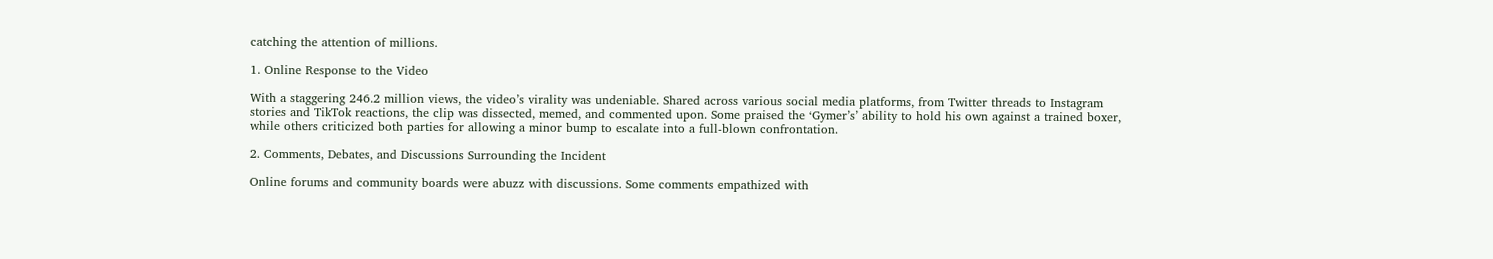catching the attention of millions.

1. Online Response to the Video

With a staggering 246.2 million views, the video’s virality was undeniable. Shared across various social media platforms, from Twitter threads to Instagram stories and TikTok reactions, the clip was dissected, memed, and commented upon. Some praised the ‘Gymer’s’ ability to hold his own against a trained boxer, while others criticized both parties for allowing a minor bump to escalate into a full-blown confrontation.

2. Comments, Debates, and Discussions Surrounding the Incident

Online forums and community boards were abuzz with discussions. Some comments empathized with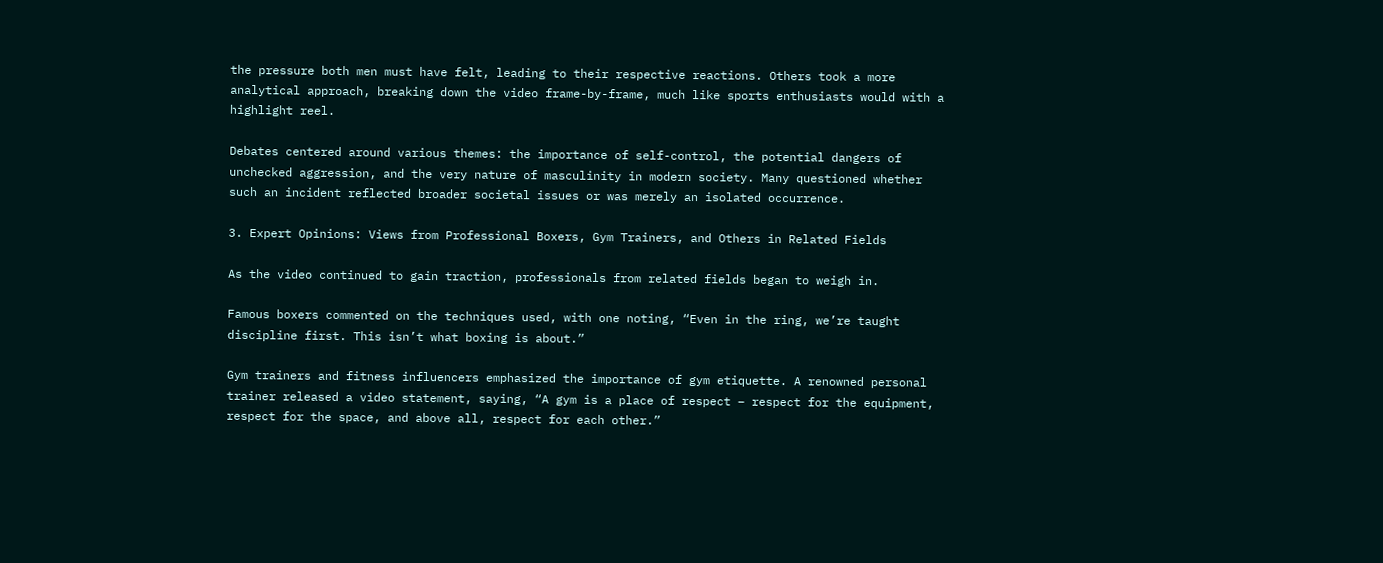the pressure both men must have felt, leading to their respective reactions. Others took a more analytical approach, breaking down the video frame-by-frame, much like sports enthusiasts would with a highlight reel.

Debates centered around various themes: the importance of self-control, the potential dangers of unchecked aggression, and the very nature of masculinity in modern society. Many questioned whether such an incident reflected broader societal issues or was merely an isolated occurrence.

3. Expert Opinions: Views from Professional Boxers, Gym Trainers, and Others in Related Fields

As the video continued to gain traction, professionals from related fields began to weigh in.

Famous boxers commented on the techniques used, with one noting, “Even in the ring, we’re taught discipline first. This isn’t what boxing is about.”

Gym trainers and fitness influencers emphasized the importance of gym etiquette. A renowned personal trainer released a video statement, saying, “A gym is a place of respect – respect for the equipment, respect for the space, and above all, respect for each other.”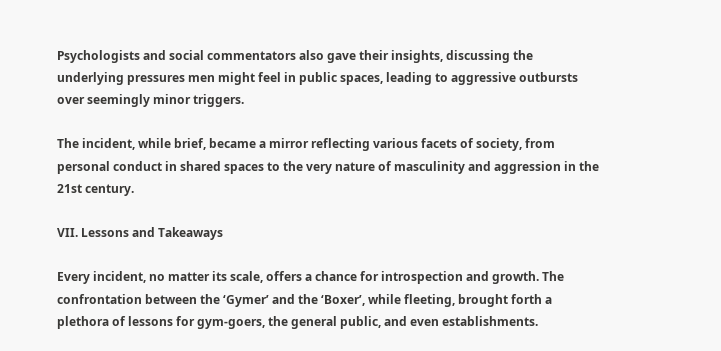Psychologists and social commentators also gave their insights, discussing the underlying pressures men might feel in public spaces, leading to aggressive outbursts over seemingly minor triggers.

The incident, while brief, became a mirror reflecting various facets of society, from personal conduct in shared spaces to the very nature of masculinity and aggression in the 21st century.

VII. Lessons and Takeaways

Every incident, no matter its scale, offers a chance for introspection and growth. The confrontation between the ‘Gymer’ and the ‘Boxer’, while fleeting, brought forth a plethora of lessons for gym-goers, the general public, and even establishments.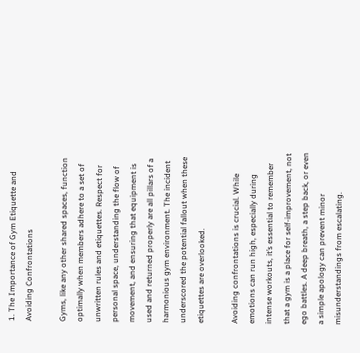1. The Importance of Gym Etiquette and Avoiding Confrontations

Gyms, like any other shared spaces, function optimally when members adhere to a set of unwritten rules and etiquettes. Respect for personal space, understanding the flow of movement, and ensuring that equipment is used and returned properly are all pillars of a harmonious gym environment. The incident underscored the potential fallout when these etiquettes are overlooked.

Avoiding confrontations is crucial. While emotions can run high, especially during intense workouts, it’s essential to remember that a gym is a place for self-improvement, not ego battles. A deep breath, a step back, or even a simple apology can prevent minor misunderstandings from escalating.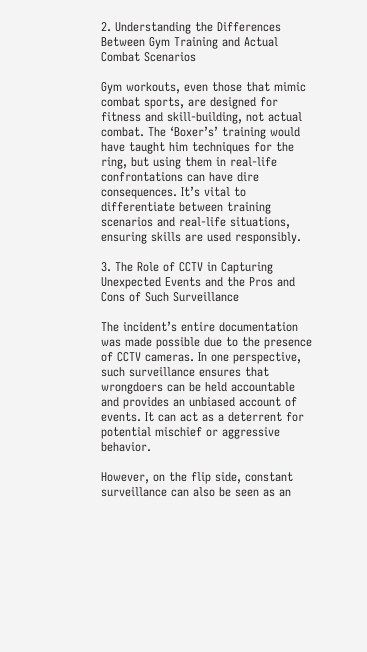2. Understanding the Differences Between Gym Training and Actual Combat Scenarios

Gym workouts, even those that mimic combat sports, are designed for fitness and skill-building, not actual combat. The ‘Boxer’s’ training would have taught him techniques for the ring, but using them in real-life confrontations can have dire consequences. It’s vital to differentiate between training scenarios and real-life situations, ensuring skills are used responsibly.

3. The Role of CCTV in Capturing Unexpected Events and the Pros and Cons of Such Surveillance

The incident’s entire documentation was made possible due to the presence of CCTV cameras. In one perspective, such surveillance ensures that wrongdoers can be held accountable and provides an unbiased account of events. It can act as a deterrent for potential mischief or aggressive behavior.

However, on the flip side, constant surveillance can also be seen as an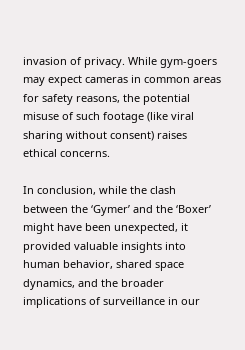invasion of privacy. While gym-goers may expect cameras in common areas for safety reasons, the potential misuse of such footage (like viral sharing without consent) raises ethical concerns.

In conclusion, while the clash between the ‘Gymer’ and the ‘Boxer’ might have been unexpected, it provided valuable insights into human behavior, shared space dynamics, and the broader implications of surveillance in our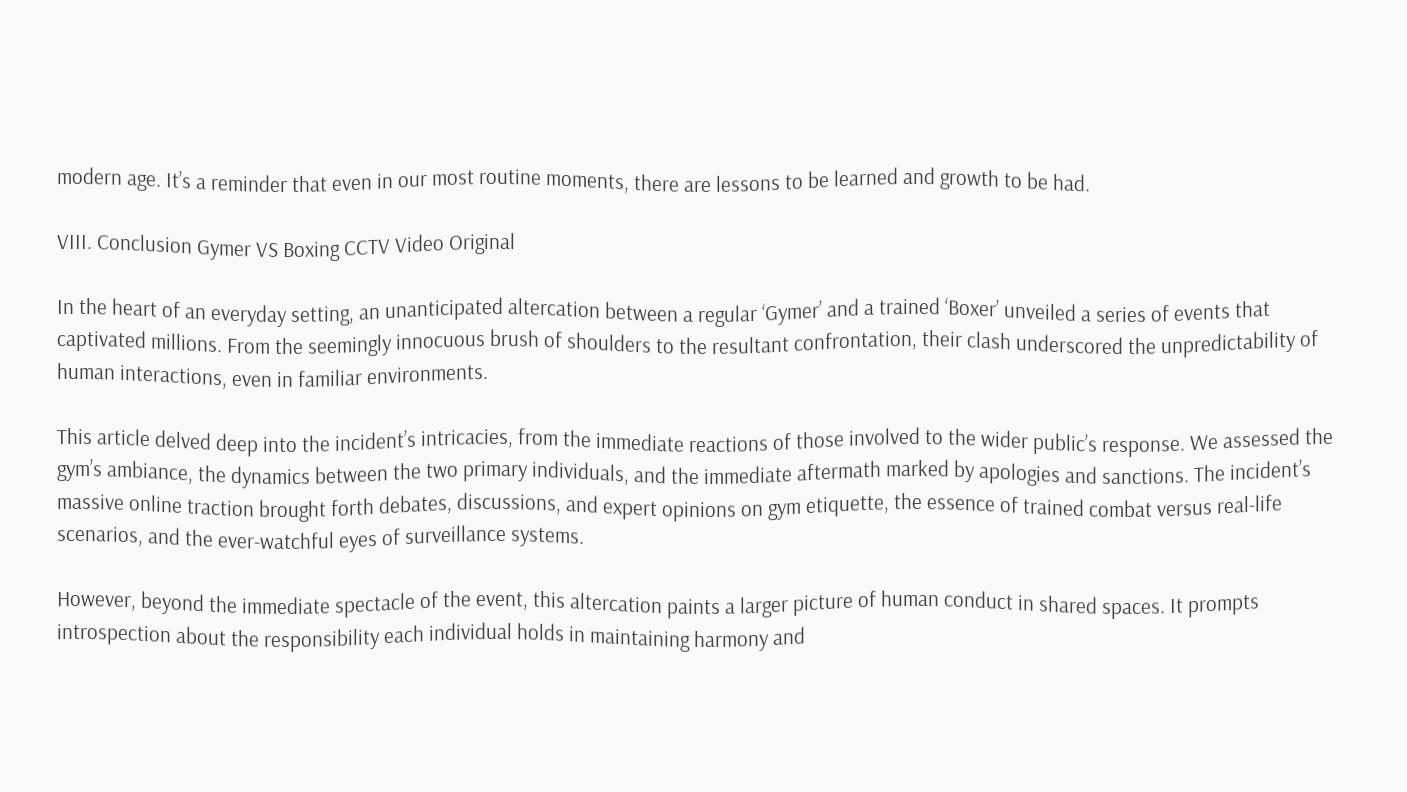modern age. It’s a reminder that even in our most routine moments, there are lessons to be learned and growth to be had.

VIII. Conclusion Gymer VS Boxing CCTV Video Original

In the heart of an everyday setting, an unanticipated altercation between a regular ‘Gymer’ and a trained ‘Boxer’ unveiled a series of events that captivated millions. From the seemingly innocuous brush of shoulders to the resultant confrontation, their clash underscored the unpredictability of human interactions, even in familiar environments.

This article delved deep into the incident’s intricacies, from the immediate reactions of those involved to the wider public’s response. We assessed the gym’s ambiance, the dynamics between the two primary individuals, and the immediate aftermath marked by apologies and sanctions. The incident’s massive online traction brought forth debates, discussions, and expert opinions on gym etiquette, the essence of trained combat versus real-life scenarios, and the ever-watchful eyes of surveillance systems.

However, beyond the immediate spectacle of the event, this altercation paints a larger picture of human conduct in shared spaces. It prompts introspection about the responsibility each individual holds in maintaining harmony and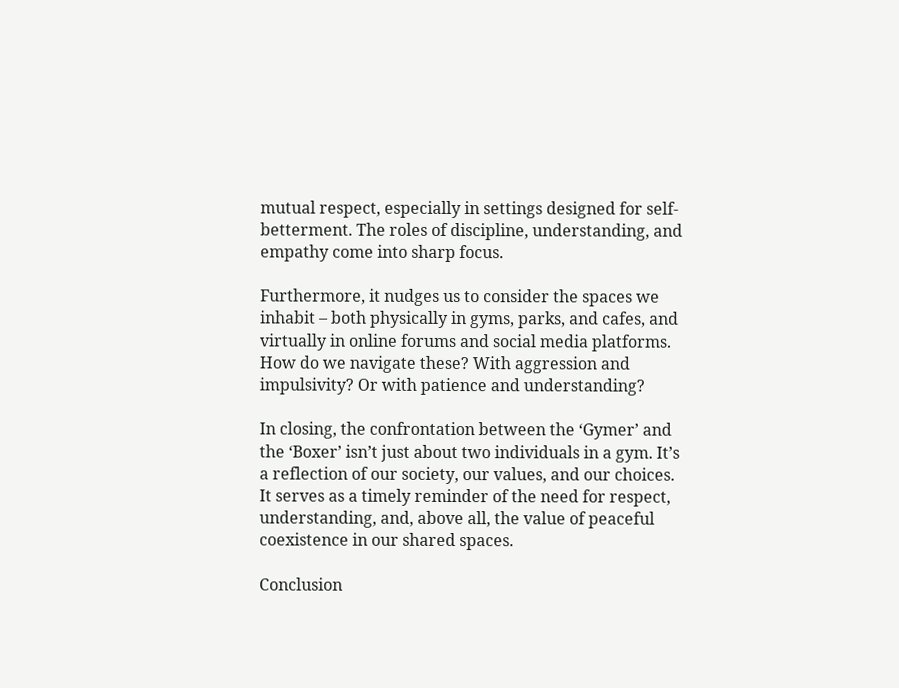mutual respect, especially in settings designed for self-betterment. The roles of discipline, understanding, and empathy come into sharp focus.

Furthermore, it nudges us to consider the spaces we inhabit – both physically in gyms, parks, and cafes, and virtually in online forums and social media platforms. How do we navigate these? With aggression and impulsivity? Or with patience and understanding?

In closing, the confrontation between the ‘Gymer’ and the ‘Boxer’ isn’t just about two individuals in a gym. It’s a reflection of our society, our values, and our choices. It serves as a timely reminder of the need for respect, understanding, and, above all, the value of peaceful coexistence in our shared spaces.

Conclusion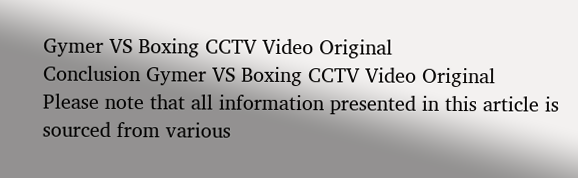Gymer VS Boxing CCTV Video Original
Conclusion Gymer VS Boxing CCTV Video Original
Please note that all information presented in this article is sourced from various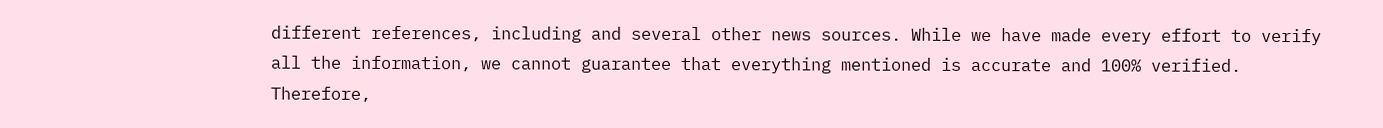different references, including and several other news sources. While we have made every effort to verify all the information, we cannot guarantee that everything mentioned is accurate and 100% verified. Therefore,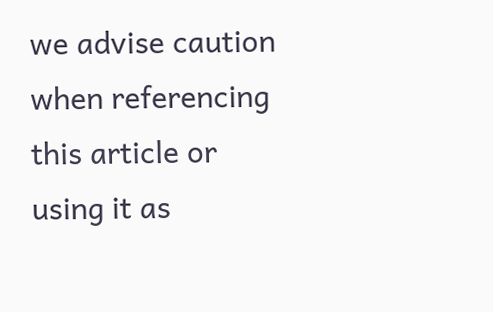we advise caution when referencing this article or using it as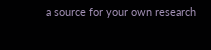a source for your own research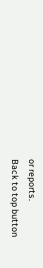or reports.
Back to top button